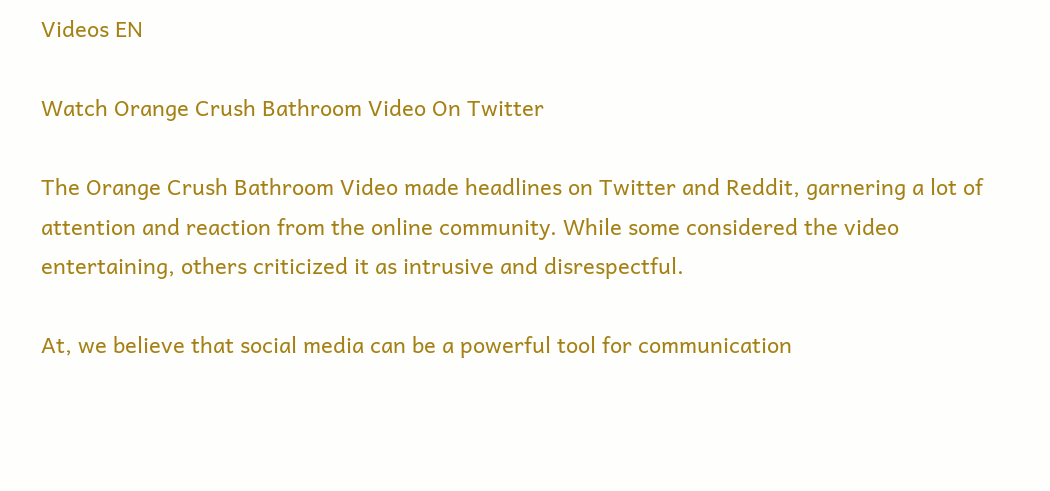Videos EN

Watch Orange Crush Bathroom Video On Twitter

The Orange Crush Bathroom Video made headlines on Twitter and Reddit, garnering a lot of attention and reaction from the online community. While some considered the video entertaining, others criticized it as intrusive and disrespectful.

At, we believe that social media can be a powerful tool for communication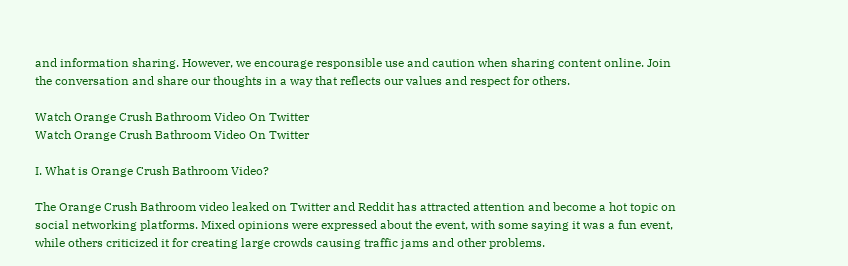and information sharing. However, we encourage responsible use and caution when sharing content online. Join the conversation and share our thoughts in a way that reflects our values and respect for others.

Watch Orange Crush Bathroom Video On Twitter
Watch Orange Crush Bathroom Video On Twitter

I. What is Orange Crush Bathroom Video?

The Orange Crush Bathroom video leaked on Twitter and Reddit has attracted attention and become a hot topic on social networking platforms. Mixed opinions were expressed about the event, with some saying it was a fun event, while others criticized it for creating large crowds causing traffic jams and other problems.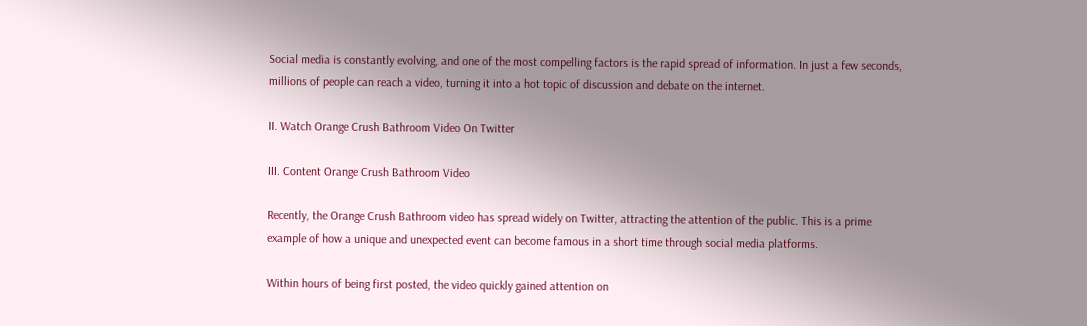Social media is constantly evolving, and one of the most compelling factors is the rapid spread of information. In just a few seconds, millions of people can reach a video, turning it into a hot topic of discussion and debate on the internet.

II. Watch Orange Crush Bathroom Video On Twitter

III. Content Orange Crush Bathroom Video

Recently, the Orange Crush Bathroom video has spread widely on Twitter, attracting the attention of the public. This is a prime example of how a unique and unexpected event can become famous in a short time through social media platforms.

Within hours of being first posted, the video quickly gained attention on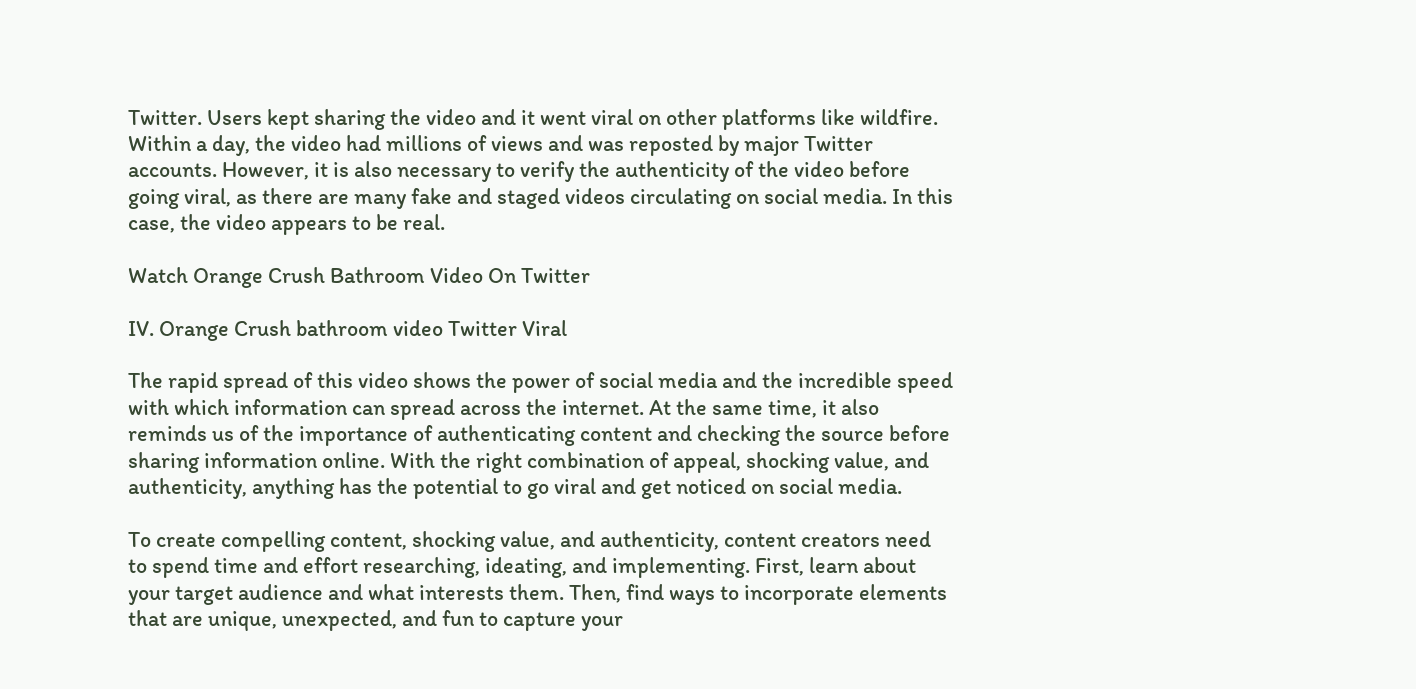Twitter. Users kept sharing the video and it went viral on other platforms like wildfire. Within a day, the video had millions of views and was reposted by major Twitter accounts. However, it is also necessary to verify the authenticity of the video before going viral, as there are many fake and staged videos circulating on social media. In this case, the video appears to be real.

Watch Orange Crush Bathroom Video On Twitter

IV. Orange Crush bathroom video Twitter Viral

The rapid spread of this video shows the power of social media and the incredible speed with which information can spread across the internet. At the same time, it also reminds us of the importance of authenticating content and checking the source before sharing information online. With the right combination of appeal, shocking value, and authenticity, anything has the potential to go viral and get noticed on social media.

To create compelling content, shocking value, and authenticity, content creators need to spend time and effort researching, ideating, and implementing. First, learn about your target audience and what interests them. Then, find ways to incorporate elements that are unique, unexpected, and fun to capture your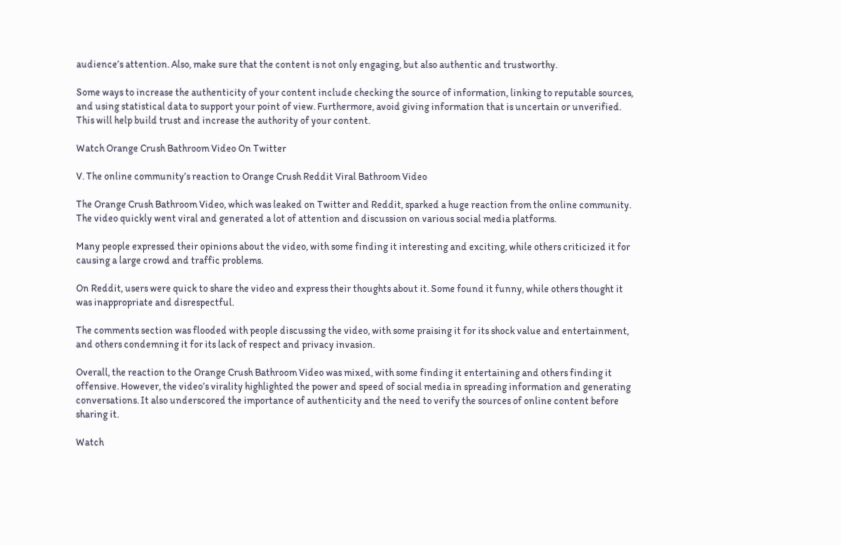audience’s attention. Also, make sure that the content is not only engaging, but also authentic and trustworthy.

Some ways to increase the authenticity of your content include checking the source of information, linking to reputable sources, and using statistical data to support your point of view. Furthermore, avoid giving information that is uncertain or unverified. This will help build trust and increase the authority of your content.

Watch Orange Crush Bathroom Video On Twitter

V. The online community’s reaction to Orange Crush Reddit Viral Bathroom Video

The Orange Crush Bathroom Video, which was leaked on Twitter and Reddit, sparked a huge reaction from the online community. The video quickly went viral and generated a lot of attention and discussion on various social media platforms.

Many people expressed their opinions about the video, with some finding it interesting and exciting, while others criticized it for causing a large crowd and traffic problems.

On Reddit, users were quick to share the video and express their thoughts about it. Some found it funny, while others thought it was inappropriate and disrespectful.

The comments section was flooded with people discussing the video, with some praising it for its shock value and entertainment, and others condemning it for its lack of respect and privacy invasion.

Overall, the reaction to the Orange Crush Bathroom Video was mixed, with some finding it entertaining and others finding it offensive. However, the video’s virality highlighted the power and speed of social media in spreading information and generating conversations. It also underscored the importance of authenticity and the need to verify the sources of online content before sharing it.

Watch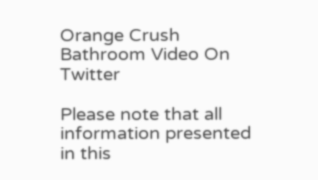Orange Crush Bathroom Video On Twitter

Please note that all information presented in this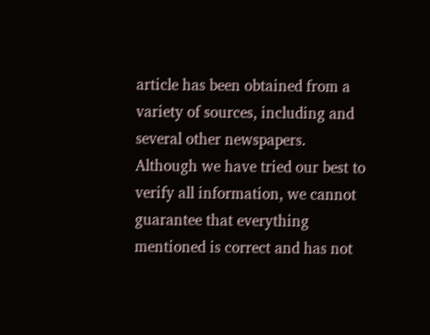article has been obtained from a variety of sources, including and several other newspapers. Although we have tried our best to verify all information, we cannot guarantee that everything mentioned is correct and has not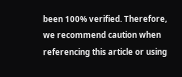been 100% verified. Therefore, we recommend caution when referencing this article or using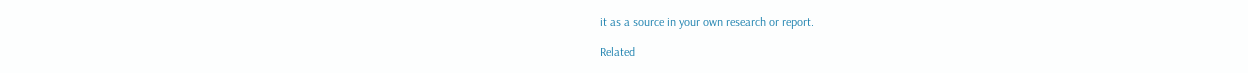it as a source in your own research or report.

Related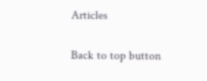Articles

Back to top button